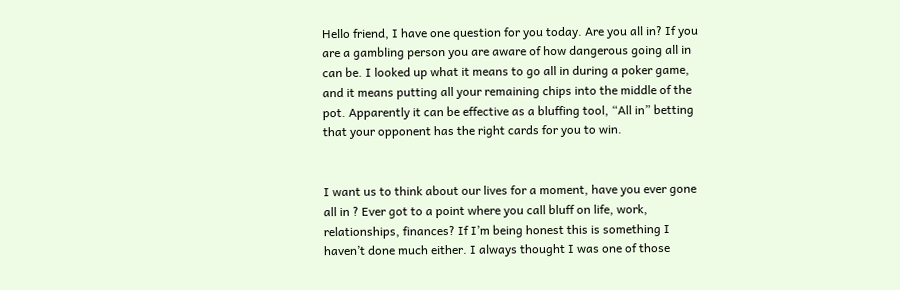Hello friend, I have one question for you today. Are you all in? If you are a gambling person you are aware of how dangerous going all in can be. I looked up what it means to go all in during a poker game, and it means putting all your remaining chips into the middle of the pot. Apparently it can be effective as a bluffing tool, “All in” betting that your opponent has the right cards for you to win.


I want us to think about our lives for a moment, have you ever gone all in ? Ever got to a point where you call bluff on life, work, relationships, finances? If I’m being honest this is something I haven’t done much either. I always thought I was one of those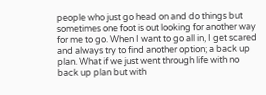people who just go head on and do things but sometimes one foot is out looking for another way for me to go. When I want to go all in, I get scared and always try to find another option; a back up plan. What if we just went through life with no back up plan but with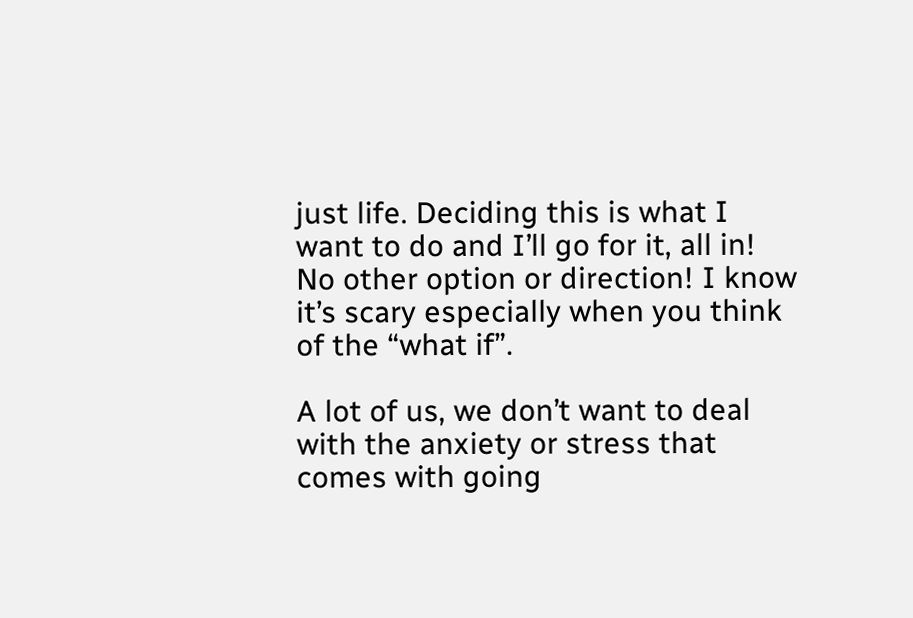just life. Deciding this is what I want to do and I’ll go for it, all in! No other option or direction! I know it’s scary especially when you think of the “what if”.

A lot of us, we don’t want to deal with the anxiety or stress that comes with going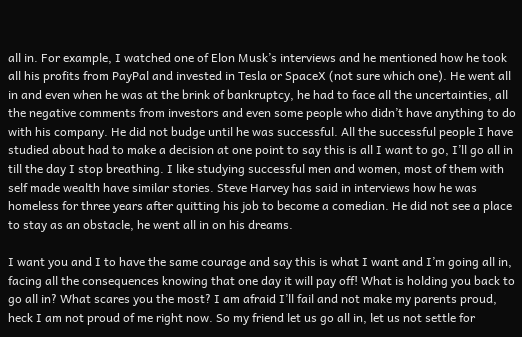all in. For example, I watched one of Elon Musk’s interviews and he mentioned how he took all his profits from PayPal and invested in Tesla or SpaceX (not sure which one). He went all in and even when he was at the brink of bankruptcy, he had to face all the uncertainties, all the negative comments from investors and even some people who didn’t have anything to do with his company. He did not budge until he was successful. All the successful people I have studied about had to make a decision at one point to say this is all I want to go, I’ll go all in till the day I stop breathing. I like studying successful men and women, most of them with self made wealth have similar stories. Steve Harvey has said in interviews how he was homeless for three years after quitting his job to become a comedian. He did not see a place to stay as an obstacle, he went all in on his dreams.

I want you and I to have the same courage and say this is what I want and I’m going all in, facing all the consequences knowing that one day it will pay off! What is holding you back to go all in? What scares you the most? I am afraid I’ll fail and not make my parents proud, heck I am not proud of me right now. So my friend let us go all in, let us not settle for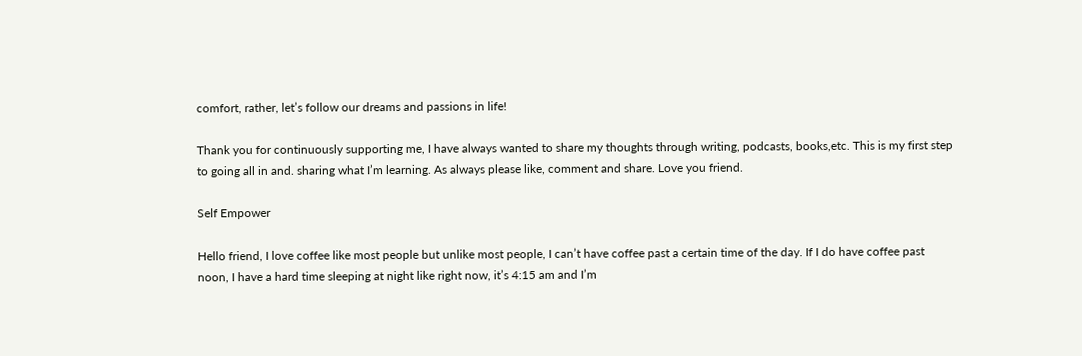comfort, rather, let’s follow our dreams and passions in life!

Thank you for continuously supporting me, I have always wanted to share my thoughts through writing, podcasts, books,etc. This is my first step to going all in and. sharing what I’m learning. As always please like, comment and share. Love you friend.

Self Empower

Hello friend, I love coffee like most people but unlike most people, I can’t have coffee past a certain time of the day. If I do have coffee past noon, I have a hard time sleeping at night like right now, it’s 4:15 am and I’m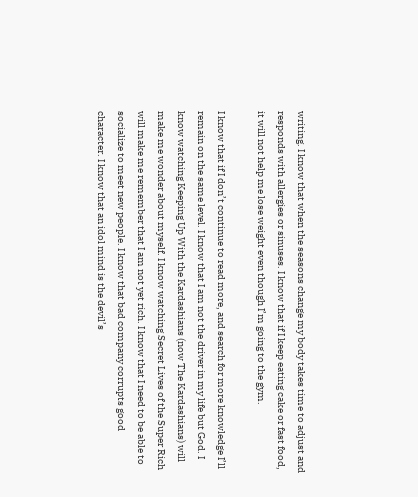writing. I know that when the seasons change my body takes time to adjust and responds with allergies or sinuses. I know that if I keep eating cake or fast food, it will not help me lose weight even though I’m going to the gym.

I know that if I don’t continue to read more, and search for more knowledge I’ll remain on the same level. I know that I am not the driver in my life but God. I know watching Keeping Up With the Kardashians (now The Kardashians) will make me wonder about myself. I know watching Secret Lives of the Super Rich will make me remember that I am not yet rich. I know that I need to be able to socialize to meet new people. I know that bad company corrupts good character. I know that an idol mind is the devil’s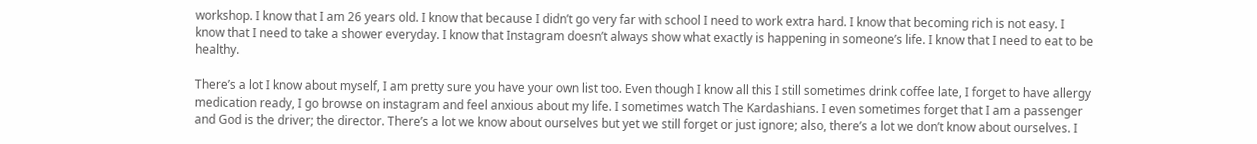workshop. I know that I am 26 years old. I know that because I didn’t go very far with school I need to work extra hard. I know that becoming rich is not easy. I know that I need to take a shower everyday. I know that Instagram doesn’t always show what exactly is happening in someone’s life. I know that I need to eat to be healthy.

There’s a lot I know about myself, I am pretty sure you have your own list too. Even though I know all this I still sometimes drink coffee late, I forget to have allergy medication ready, I go browse on instagram and feel anxious about my life. I sometimes watch The Kardashians. I even sometimes forget that I am a passenger and God is the driver; the director. There’s a lot we know about ourselves but yet we still forget or just ignore; also, there’s a lot we don’t know about ourselves. I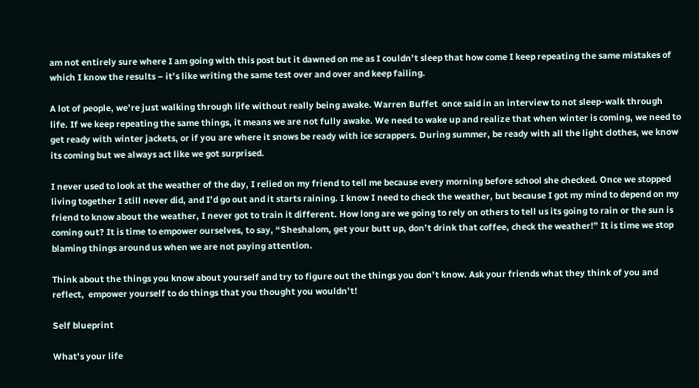am not entirely sure where I am going with this post but it dawned on me as I couldn’t sleep that how come I keep repeating the same mistakes of which I know the results – it’s like writing the same test over and over and keep failing.

A lot of people, we’re just walking through life without really being awake. Warren Buffet  once said in an interview to not sleep-walk through life. If we keep repeating the same things, it means we are not fully awake. We need to wake up and realize that when winter is coming, we need to get ready with winter jackets, or if you are where it snows be ready with ice scrappers. During summer, be ready with all the light clothes, we know its coming but we always act like we got surprised.

I never used to look at the weather of the day, I relied on my friend to tell me because every morning before school she checked. Once we stopped living together I still never did, and I’d go out and it starts raining. I know I need to check the weather, but because I got my mind to depend on my friend to know about the weather, I never got to train it different. How long are we going to rely on others to tell us its going to rain or the sun is coming out? It is time to empower ourselves, to say, “Sheshalom, get your butt up, don’t drink that coffee, check the weather!” It is time we stop blaming things around us when we are not paying attention.

Think about the things you know about yourself and try to figure out the things you don’t know. Ask your friends what they think of you and reflect,  empower yourself to do things that you thought you wouldn’t!

Self blueprint

What’s your life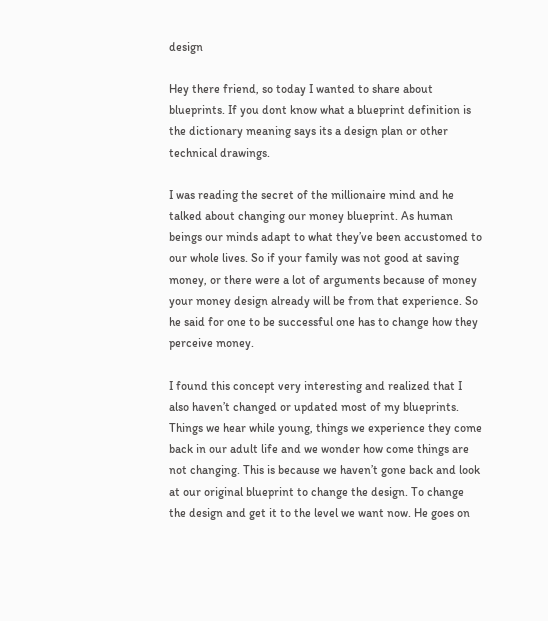design

Hey there friend, so today I wanted to share about blueprints. If you dont know what a blueprint definition is the dictionary meaning says its a design plan or other technical drawings.

I was reading the secret of the millionaire mind and he talked about changing our money blueprint. As human beings our minds adapt to what they’ve been accustomed to our whole lives. So if your family was not good at saving money, or there were a lot of arguments because of money your money design already will be from that experience. So he said for one to be successful one has to change how they perceive money.

I found this concept very interesting and realized that I also haven’t changed or updated most of my blueprints. Things we hear while young, things we experience they come back in our adult life and we wonder how come things are not changing. This is because we haven’t gone back and look at our original blueprint to change the design. To change the design and get it to the level we want now. He goes on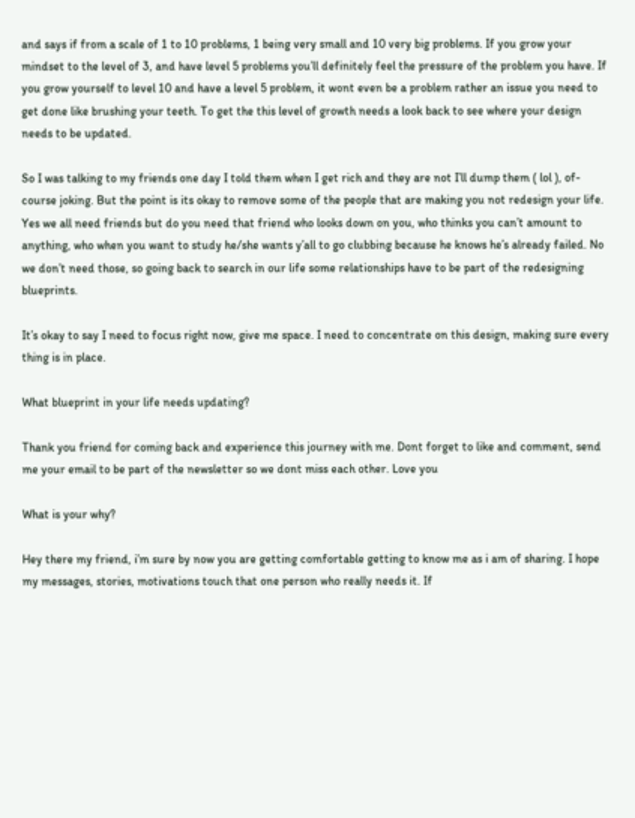and says if from a scale of 1 to 10 problems, 1 being very small and 10 very big problems. If you grow your mindset to the level of 3, and have level 5 problems you’ll definitely feel the pressure of the problem you have. If you grow yourself to level 10 and have a level 5 problem, it wont even be a problem rather an issue you need to get done like brushing your teeth. To get the this level of growth needs a look back to see where your design needs to be updated.

So I was talking to my friends one day I told them when I get rich and they are not I’ll dump them ( lol ), of-course joking. But the point is its okay to remove some of the people that are making you not redesign your life. Yes we all need friends but do you need that friend who looks down on you, who thinks you can’t amount to anything, who when you want to study he/she wants y’all to go clubbing because he knows he’s already failed. No we don’t need those, so going back to search in our life some relationships have to be part of the redesigning blueprints.

It’s okay to say I need to focus right now, give me space. I need to concentrate on this design, making sure every thing is in place.

What blueprint in your life needs updating?

Thank you friend for coming back and experience this journey with me. Dont forget to like and comment, send me your email to be part of the newsletter so we dont miss each other. Love you

What is your why?

Hey there my friend, i’m sure by now you are getting comfortable getting to know me as i am of sharing. I hope my messages, stories, motivations touch that one person who really needs it. If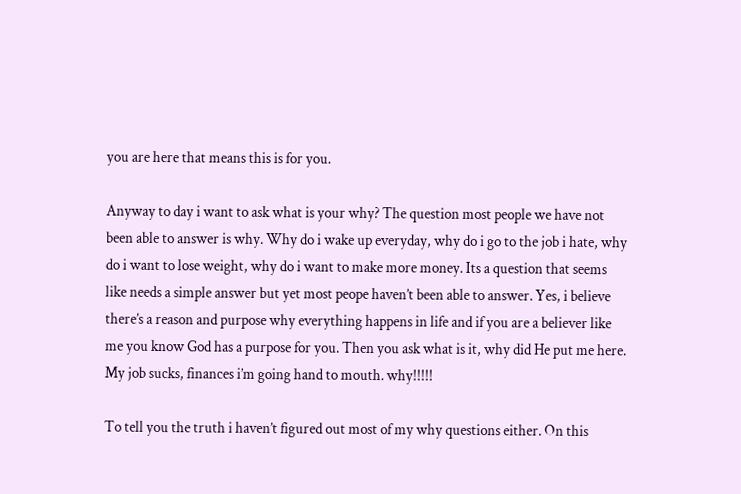you are here that means this is for you.

Anyway to day i want to ask what is your why? The question most people we have not been able to answer is why. Why do i wake up everyday, why do i go to the job i hate, why do i want to lose weight, why do i want to make more money. Its a question that seems like needs a simple answer but yet most peope haven’t been able to answer. Yes, i believe there’s a reason and purpose why everything happens in life and if you are a believer like me you know God has a purpose for you. Then you ask what is it, why did He put me here. My job sucks, finances i’m going hand to mouth. why!!!!!

To tell you the truth i haven’t figured out most of my why questions either. On this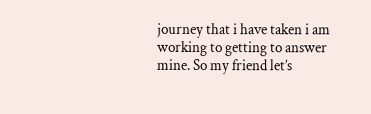journey that i have taken i am working to getting to answer mine. So my friend let’s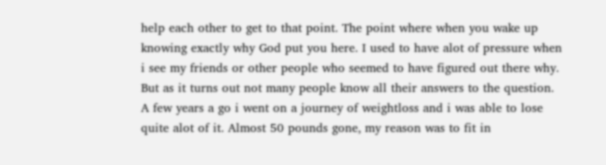help each other to get to that point. The point where when you wake up knowing exactly why God put you here. I used to have alot of pressure when i see my friends or other people who seemed to have figured out there why. But as it turns out not many people know all their answers to the question. A few years a go i went on a journey of weightloss and i was able to lose quite alot of it. Almost 50 pounds gone, my reason was to fit in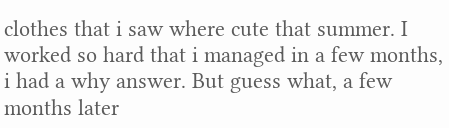clothes that i saw where cute that summer. I worked so hard that i managed in a few months, i had a why answer. But guess what, a few months later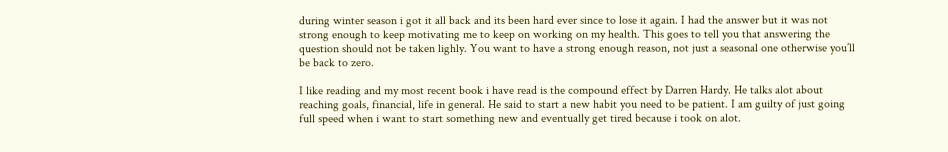during winter season i got it all back and its been hard ever since to lose it again. I had the answer but it was not strong enough to keep motivating me to keep on working on my health. This goes to tell you that answering the question should not be taken lighly. You want to have a strong enough reason, not just a seasonal one otherwise you’ll be back to zero.

I like reading and my most recent book i have read is the compound effect by Darren Hardy. He talks alot about reaching goals, financial, life in general. He said to start a new habit you need to be patient. I am guilty of just going full speed when i want to start something new and eventually get tired because i took on alot.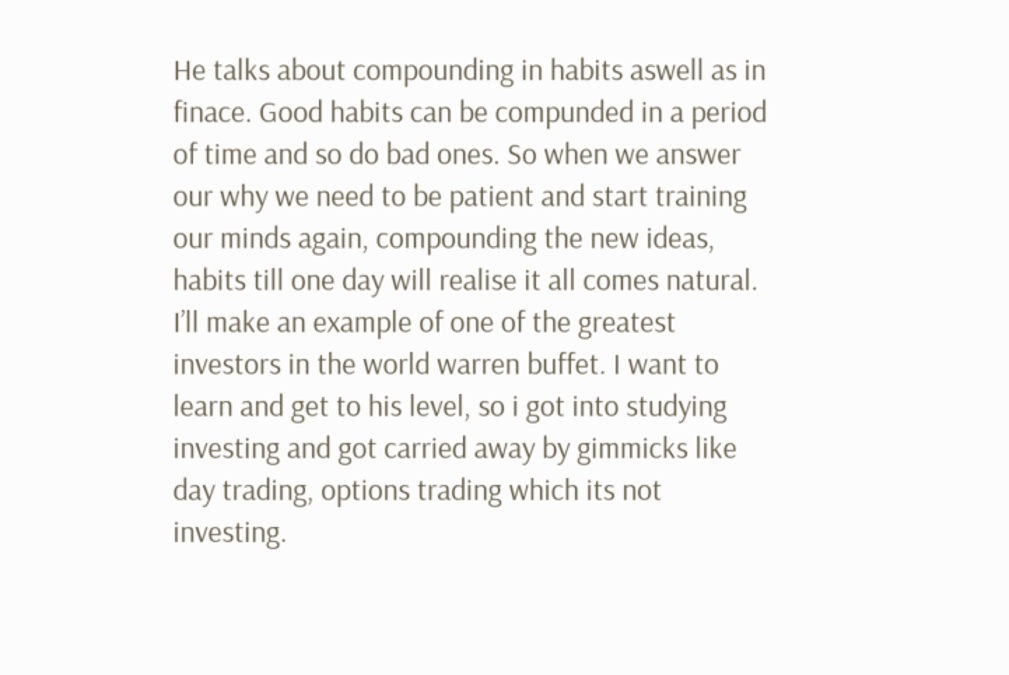He talks about compounding in habits aswell as in finace. Good habits can be compunded in a period of time and so do bad ones. So when we answer our why we need to be patient and start training our minds again, compounding the new ideas, habits till one day will realise it all comes natural. I’ll make an example of one of the greatest investors in the world warren buffet. I want to learn and get to his level, so i got into studying investing and got carried away by gimmicks like day trading, options trading which its not investing.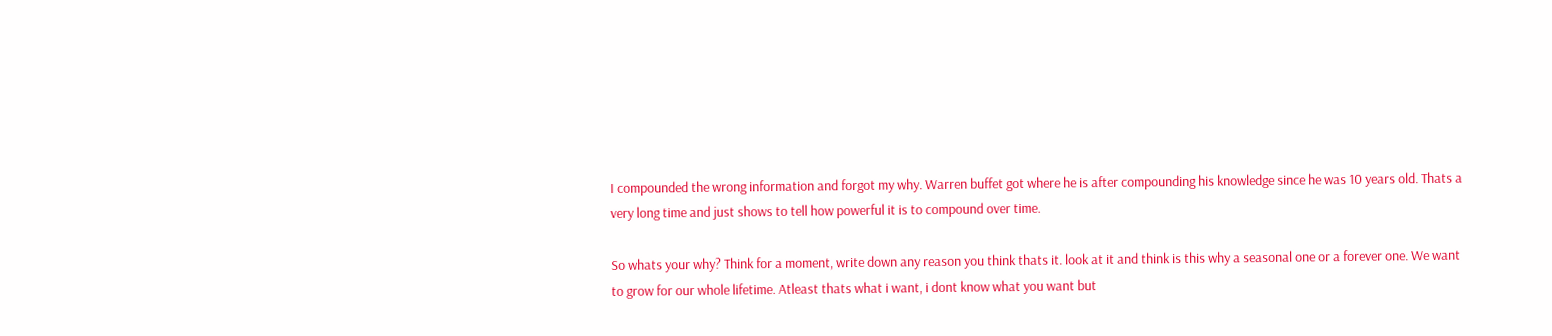I compounded the wrong information and forgot my why. Warren buffet got where he is after compounding his knowledge since he was 10 years old. Thats a very long time and just shows to tell how powerful it is to compound over time.

So whats your why? Think for a moment, write down any reason you think thats it. look at it and think is this why a seasonal one or a forever one. We want to grow for our whole lifetime. Atleast thats what i want, i dont know what you want but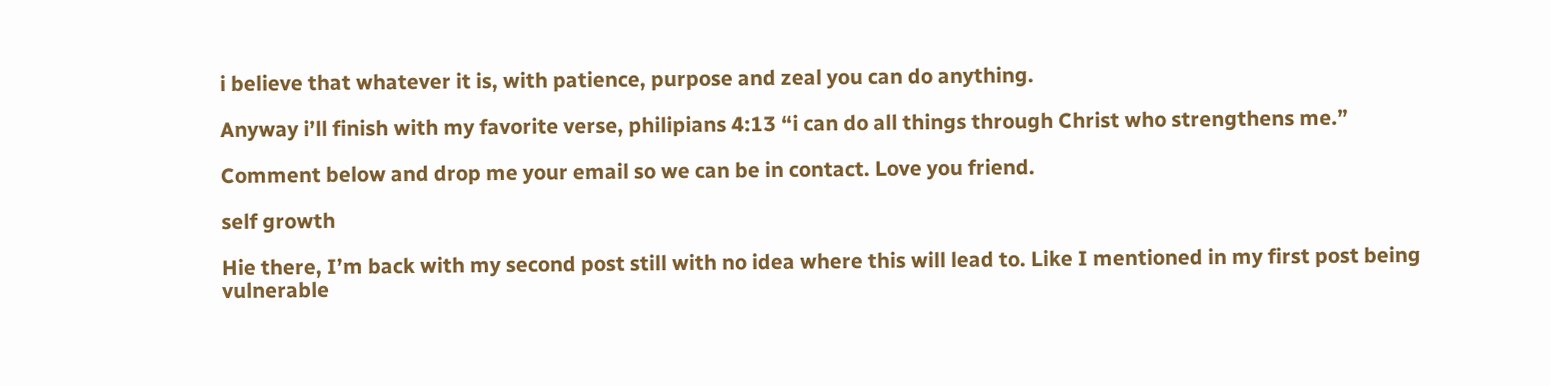i believe that whatever it is, with patience, purpose and zeal you can do anything.

Anyway i’ll finish with my favorite verse, philipians 4:13 “i can do all things through Christ who strengthens me.”

Comment below and drop me your email so we can be in contact. Love you friend.

self growth

Hie there, I’m back with my second post still with no idea where this will lead to. Like I mentioned in my first post being vulnerable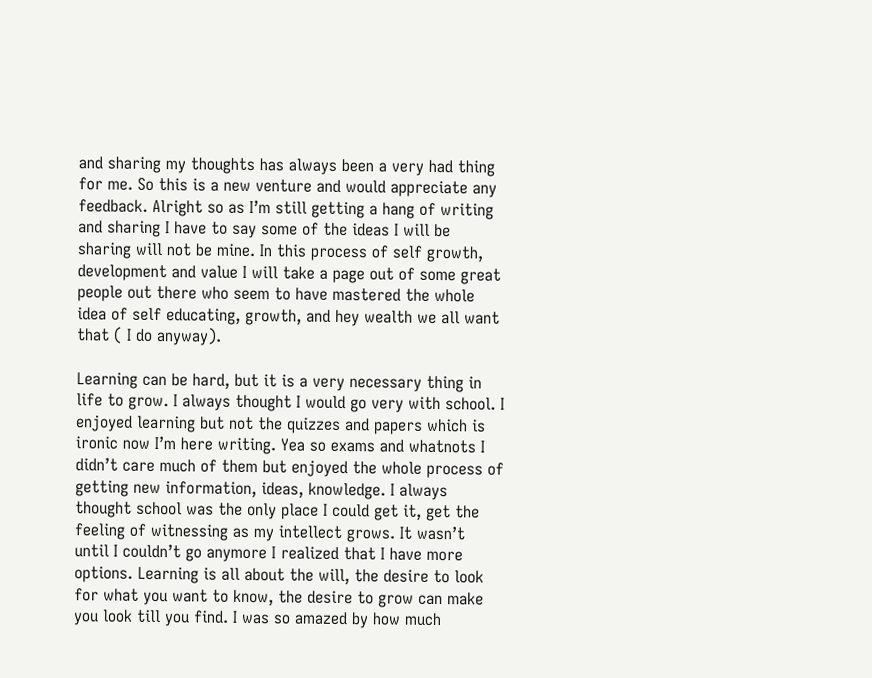and sharing my thoughts has always been a very had thing for me. So this is a new venture and would appreciate any feedback. Alright so as I’m still getting a hang of writing and sharing I have to say some of the ideas I will be sharing will not be mine. In this process of self growth, development and value I will take a page out of some great people out there who seem to have mastered the whole idea of self educating, growth, and hey wealth we all want that ( I do anyway).

Learning can be hard, but it is a very necessary thing in life to grow. I always thought I would go very with school. I enjoyed learning but not the quizzes and papers which is ironic now I’m here writing. Yea so exams and whatnots I didn’t care much of them but enjoyed the whole process of getting new information, ideas, knowledge. I always thought school was the only place I could get it, get the feeling of witnessing as my intellect grows. It wasn’t until I couldn’t go anymore I realized that I have more options. Learning is all about the will, the desire to look for what you want to know, the desire to grow can make you look till you find. I was so amazed by how much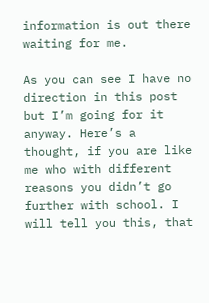information is out there waiting for me.

As you can see I have no direction in this post but I’m going for it anyway. Here’s a thought, if you are like me who with different reasons you didn’t go further with school. I will tell you this, that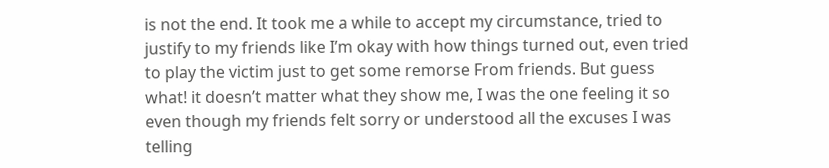is not the end. It took me a while to accept my circumstance, tried to justify to my friends like I’m okay with how things turned out, even tried to play the victim just to get some remorse From friends. But guess what! it doesn’t matter what they show me, I was the one feeling it so even though my friends felt sorry or understood all the excuses I was telling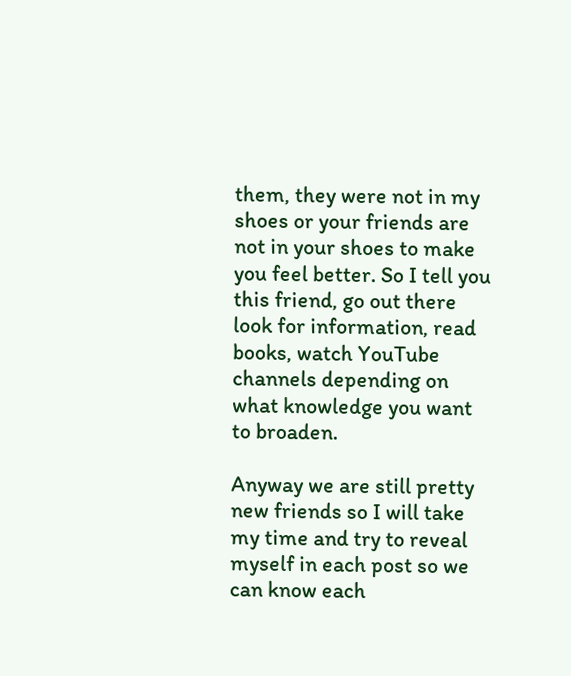them, they were not in my shoes or your friends are not in your shoes to make you feel better. So I tell you this friend, go out there look for information, read books, watch YouTube channels depending on what knowledge you want to broaden.

Anyway we are still pretty new friends so I will take my time and try to reveal myself in each post so we can know each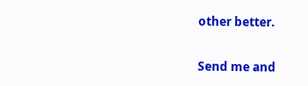other better.

Send me and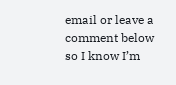email or leave a comment below so I know I’m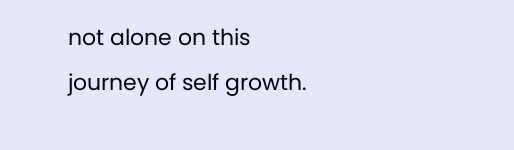not alone on this journey of self growth.